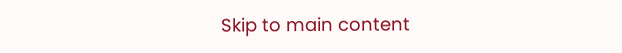Skip to main content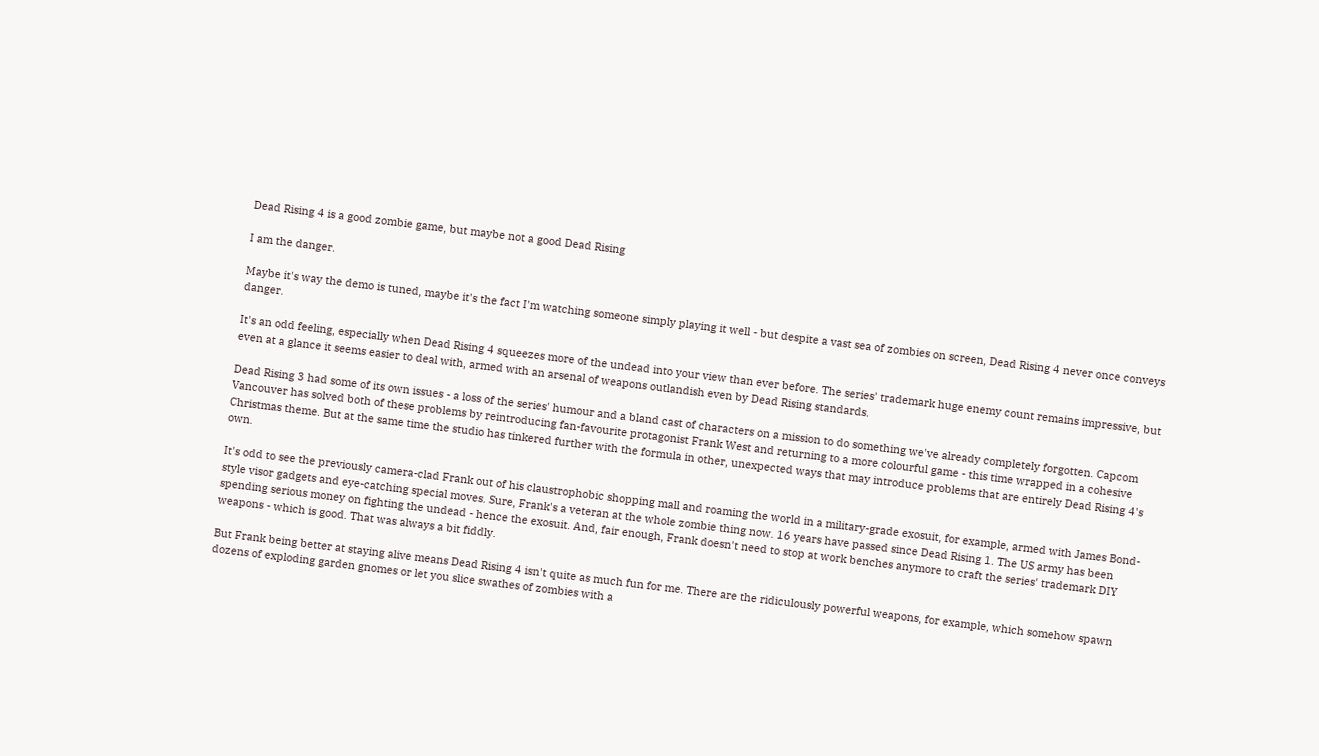Dead Rising 4 is a good zombie game, but maybe not a good Dead Rising

I am the danger.

Maybe it's way the demo is tuned, maybe it's the fact I'm watching someone simply playing it well - but despite a vast sea of zombies on screen, Dead Rising 4 never once conveys danger.

It's an odd feeling, especially when Dead Rising 4 squeezes more of the undead into your view than ever before. The series' trademark huge enemy count remains impressive, but even at a glance it seems easier to deal with, armed with an arsenal of weapons outlandish even by Dead Rising standards.

Dead Rising 3 had some of its own issues - a loss of the series' humour and a bland cast of characters on a mission to do something we've already completely forgotten. Capcom Vancouver has solved both of these problems by reintroducing fan-favourite protagonist Frank West and returning to a more colourful game - this time wrapped in a cohesive Christmas theme. But at the same time the studio has tinkered further with the formula in other, unexpected ways that may introduce problems that are entirely Dead Rising 4's own.

It's odd to see the previously camera-clad Frank out of his claustrophobic shopping mall and roaming the world in a military-grade exosuit, for example, armed with James Bond-style visor gadgets and eye-catching special moves. Sure, Frank's a veteran at the whole zombie thing now. 16 years have passed since Dead Rising 1. The US army has been spending serious money on fighting the undead - hence the exosuit. And, fair enough, Frank doesn't need to stop at work benches anymore to craft the series' trademark DIY weapons - which is good. That was always a bit fiddly.

But Frank being better at staying alive means Dead Rising 4 isn't quite as much fun for me. There are the ridiculously powerful weapons, for example, which somehow spawn dozens of exploding garden gnomes or let you slice swathes of zombies with a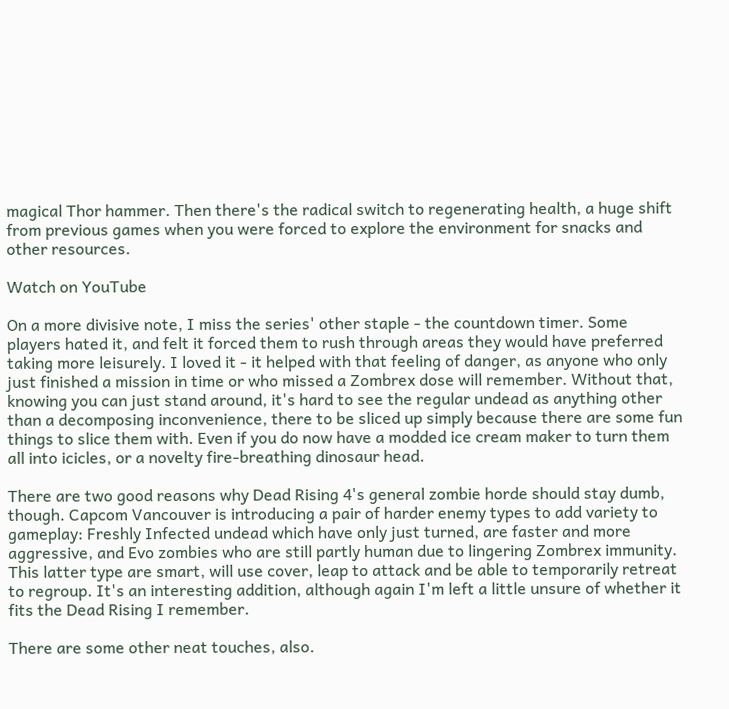magical Thor hammer. Then there's the radical switch to regenerating health, a huge shift from previous games when you were forced to explore the environment for snacks and other resources.

Watch on YouTube

On a more divisive note, I miss the series' other staple - the countdown timer. Some players hated it, and felt it forced them to rush through areas they would have preferred taking more leisurely. I loved it - it helped with that feeling of danger, as anyone who only just finished a mission in time or who missed a Zombrex dose will remember. Without that, knowing you can just stand around, it's hard to see the regular undead as anything other than a decomposing inconvenience, there to be sliced up simply because there are some fun things to slice them with. Even if you do now have a modded ice cream maker to turn them all into icicles, or a novelty fire-breathing dinosaur head.

There are two good reasons why Dead Rising 4's general zombie horde should stay dumb, though. Capcom Vancouver is introducing a pair of harder enemy types to add variety to gameplay: Freshly Infected undead which have only just turned, are faster and more aggressive, and Evo zombies who are still partly human due to lingering Zombrex immunity. This latter type are smart, will use cover, leap to attack and be able to temporarily retreat to regroup. It's an interesting addition, although again I'm left a little unsure of whether it fits the Dead Rising I remember.

There are some other neat touches, also.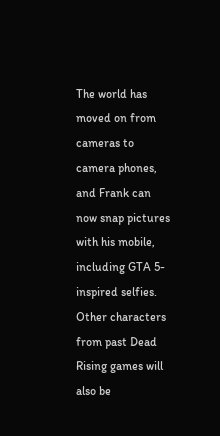The world has moved on from cameras to camera phones, and Frank can now snap pictures with his mobile, including GTA 5-inspired selfies. Other characters from past Dead Rising games will also be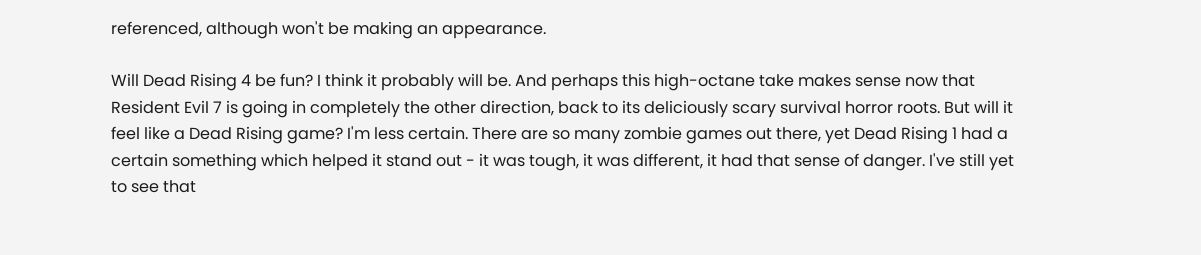referenced, although won't be making an appearance.

Will Dead Rising 4 be fun? I think it probably will be. And perhaps this high-octane take makes sense now that Resident Evil 7 is going in completely the other direction, back to its deliciously scary survival horror roots. But will it feel like a Dead Rising game? I'm less certain. There are so many zombie games out there, yet Dead Rising 1 had a certain something which helped it stand out - it was tough, it was different, it had that sense of danger. I've still yet to see that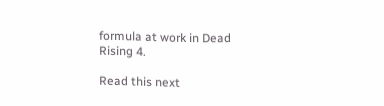formula at work in Dead Rising 4.

Read this next